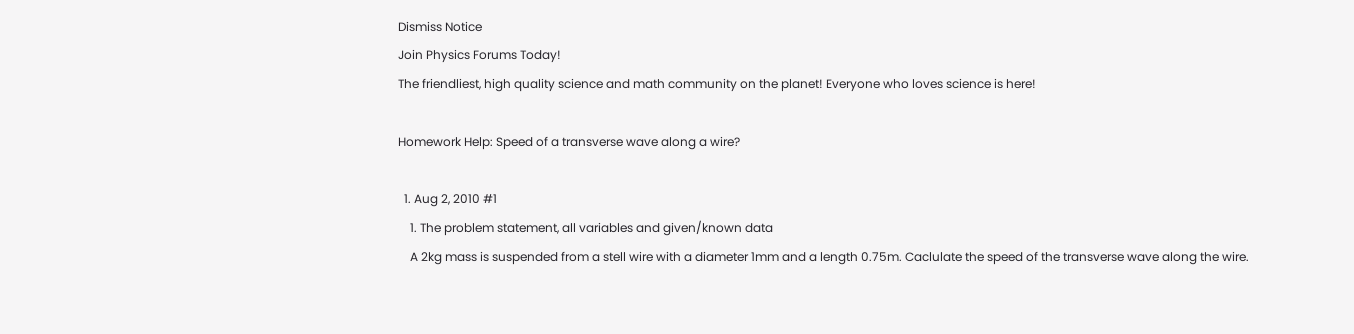Dismiss Notice
Join Physics Forums Today!
The friendliest, high quality science and math community on the planet! Everyone who loves science is here!

Homework Help: Speed of a transverse wave along a wire?

  1. Aug 2, 2010 #1
    1. The problem statement, all variables and given/known data
    A 2kg mass is suspended from a stell wire with a diameter 1mm and a length 0.75m. Caclulate the speed of the transverse wave along the wire.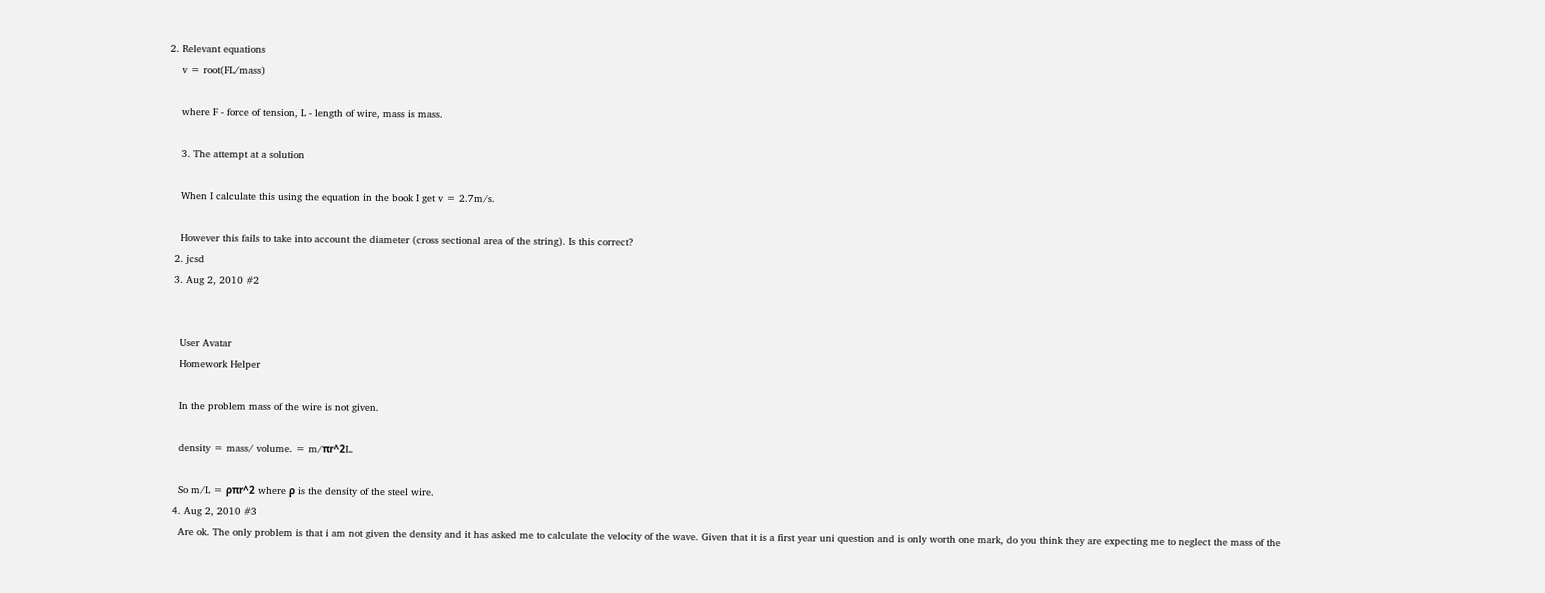2. Relevant equations
    v = root(FL/mass)

    where F - force of tension, L - length of wire, mass is mass.

    3. The attempt at a solution

    When I calculate this using the equation in the book I get v = 2.7m/s.

    However this fails to take into account the diameter (cross sectional area of the string). Is this correct?
  2. jcsd
  3. Aug 2, 2010 #2


    User Avatar
    Homework Helper

    In the problem mass of the wire is not given.

    density = mass/ volume. = m/πr^2L.

    So m/L = ρπr^2 where ρ is the density of the steel wire.
  4. Aug 2, 2010 #3
    Are ok. The only problem is that i am not given the density and it has asked me to calculate the velocity of the wave. Given that it is a first year uni question and is only worth one mark, do you think they are expecting me to neglect the mass of the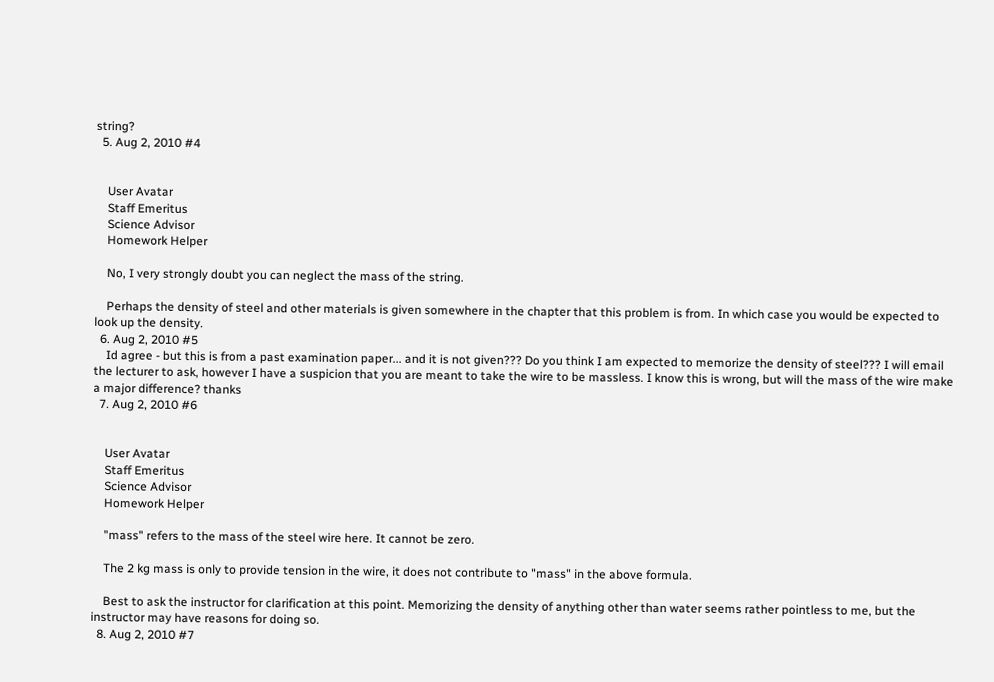string?
  5. Aug 2, 2010 #4


    User Avatar
    Staff Emeritus
    Science Advisor
    Homework Helper

    No, I very strongly doubt you can neglect the mass of the string.

    Perhaps the density of steel and other materials is given somewhere in the chapter that this problem is from. In which case you would be expected to look up the density.
  6. Aug 2, 2010 #5
    Id agree - but this is from a past examination paper... and it is not given??? Do you think I am expected to memorize the density of steel??? I will email the lecturer to ask, however I have a suspicion that you are meant to take the wire to be massless. I know this is wrong, but will the mass of the wire make a major difference? thanks
  7. Aug 2, 2010 #6


    User Avatar
    Staff Emeritus
    Science Advisor
    Homework Helper

    "mass" refers to the mass of the steel wire here. It cannot be zero.

    The 2 kg mass is only to provide tension in the wire, it does not contribute to "mass" in the above formula.

    Best to ask the instructor for clarification at this point. Memorizing the density of anything other than water seems rather pointless to me, but the instructor may have reasons for doing so.
  8. Aug 2, 2010 #7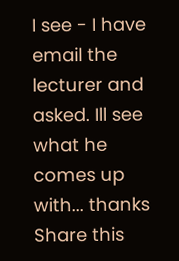I see - I have email the lecturer and asked. Ill see what he comes up with... thanks
Share this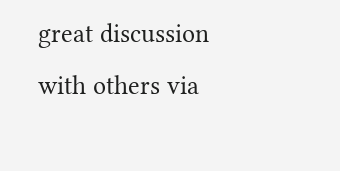great discussion with others via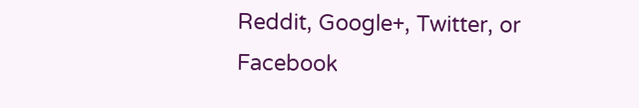Reddit, Google+, Twitter, or Facebook